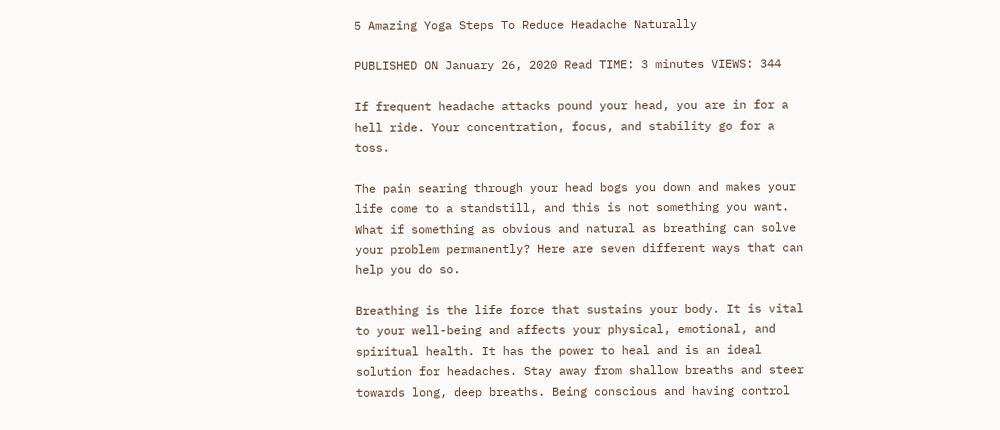5 Amazing Yoga Steps To Reduce Headache Naturally

PUBLISHED ON January 26, 2020 Read TIME: 3 minutes VIEWS: 344

If frequent headache attacks pound your head, you are in for a hell ride. Your concentration, focus, and stability go for a toss.

The pain searing through your head bogs you down and makes your life come to a standstill, and this is not something you want. What if something as obvious and natural as breathing can solve your problem permanently? Here are seven different ways that can help you do so.

Breathing is the life force that sustains your body. It is vital to your well-being and affects your physical, emotional, and spiritual health. It has the power to heal and is an ideal solution for headaches. Stay away from shallow breaths and steer towards long, deep breaths. Being conscious and having control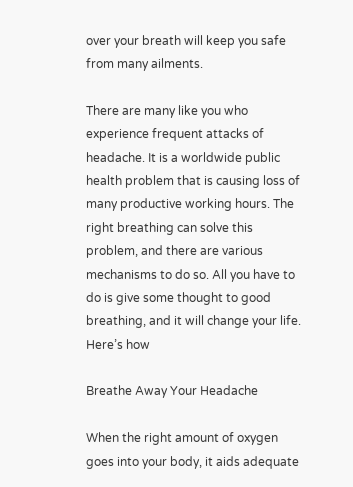over your breath will keep you safe from many ailments.

There are many like you who experience frequent attacks of headache. It is a worldwide public health problem that is causing loss of many productive working hours. The right breathing can solve this problem, and there are various mechanisms to do so. All you have to do is give some thought to good breathing, and it will change your life. Here’s how

Breathe Away Your Headache

When the right amount of oxygen goes into your body, it aids adequate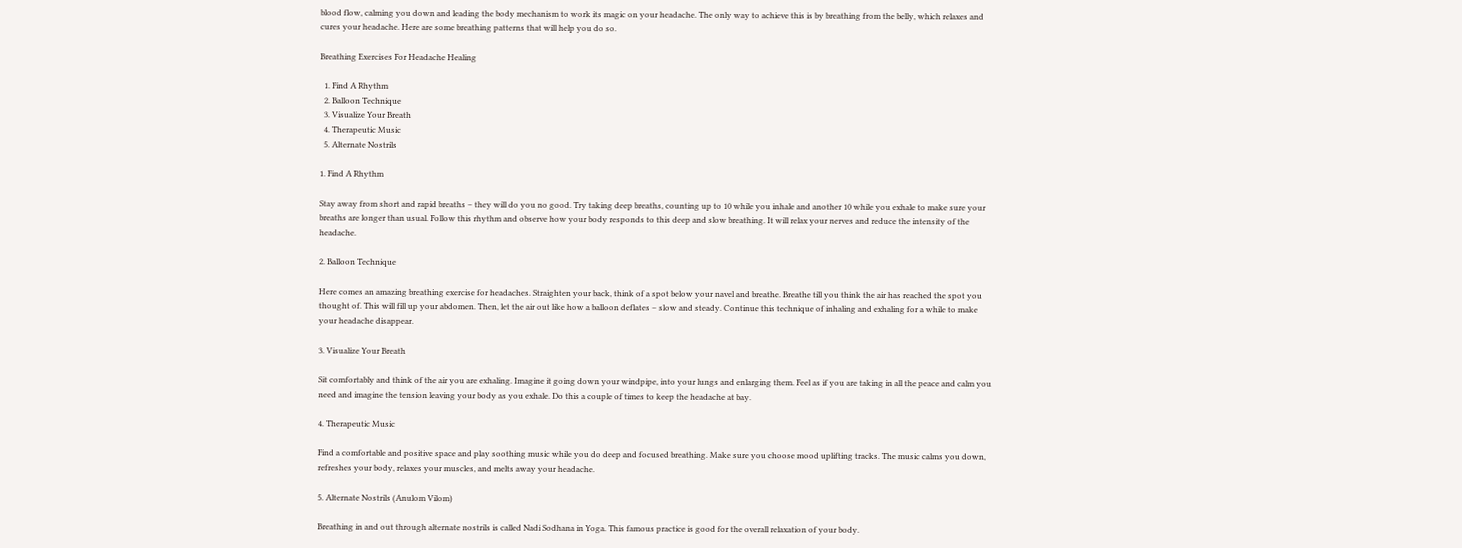blood flow, calming you down and leading the body mechanism to work its magic on your headache. The only way to achieve this is by breathing from the belly, which relaxes and cures your headache. Here are some breathing patterns that will help you do so.

Breathing Exercises For Headache Healing

  1. Find A Rhythm
  2. Balloon Technique
  3. Visualize Your Breath
  4. Therapeutic Music
  5. Alternate Nostrils

1. Find A Rhythm

Stay away from short and rapid breaths – they will do you no good. Try taking deep breaths, counting up to 10 while you inhale and another 10 while you exhale to make sure your breaths are longer than usual. Follow this rhythm and observe how your body responds to this deep and slow breathing. It will relax your nerves and reduce the intensity of the headache.

2. Balloon Technique

Here comes an amazing breathing exercise for headaches. Straighten your back, think of a spot below your navel and breathe. Breathe till you think the air has reached the spot you thought of. This will fill up your abdomen. Then, let the air out like how a balloon deflates – slow and steady. Continue this technique of inhaling and exhaling for a while to make your headache disappear.

3. Visualize Your Breath

Sit comfortably and think of the air you are exhaling. Imagine it going down your windpipe, into your lungs and enlarging them. Feel as if you are taking in all the peace and calm you need and imagine the tension leaving your body as you exhale. Do this a couple of times to keep the headache at bay.

4. Therapeutic Music

Find a comfortable and positive space and play soothing music while you do deep and focused breathing. Make sure you choose mood uplifting tracks. The music calms you down, refreshes your body, relaxes your muscles, and melts away your headache.

5. Alternate Nostrils (Anulom Vilom)

Breathing in and out through alternate nostrils is called Nadi Sodhana in Yoga. This famous practice is good for the overall relaxation of your body.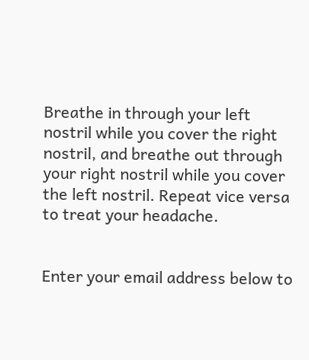Breathe in through your left nostril while you cover the right nostril, and breathe out through your right nostril while you cover the left nostril. Repeat vice versa to treat your headache.


Enter your email address below to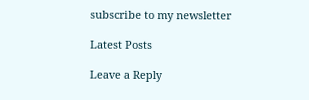subscribe to my newsletter

Latest Posts

Leave a Reply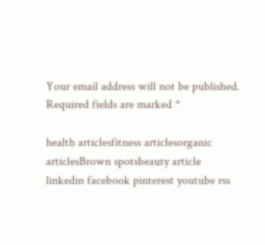Your email address will not be published. Required fields are marked *

health articlesfitness articlesorganic articlesBrown spotsbeauty article
linkedin facebook pinterest youtube rss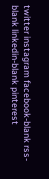twitter instagram facebook-blank rss-blank linkedin-blank pinterest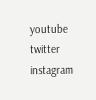youtube twitter instagram